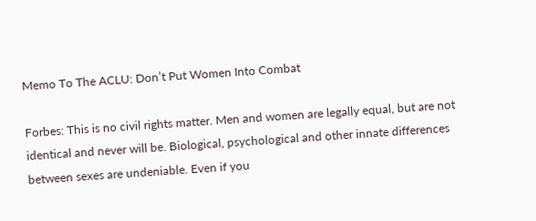Memo To The ACLU: Don’t Put Women Into Combat

Forbes: This is no civil rights matter. Men and women are legally equal, but are not identical and never will be. Biological, psychological and other innate differences between sexes are undeniable. Even if you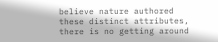believe nature authored these distinct attributes, there is no getting around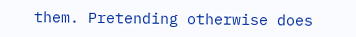them. Pretending otherwise does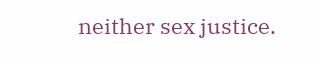neither sex justice.